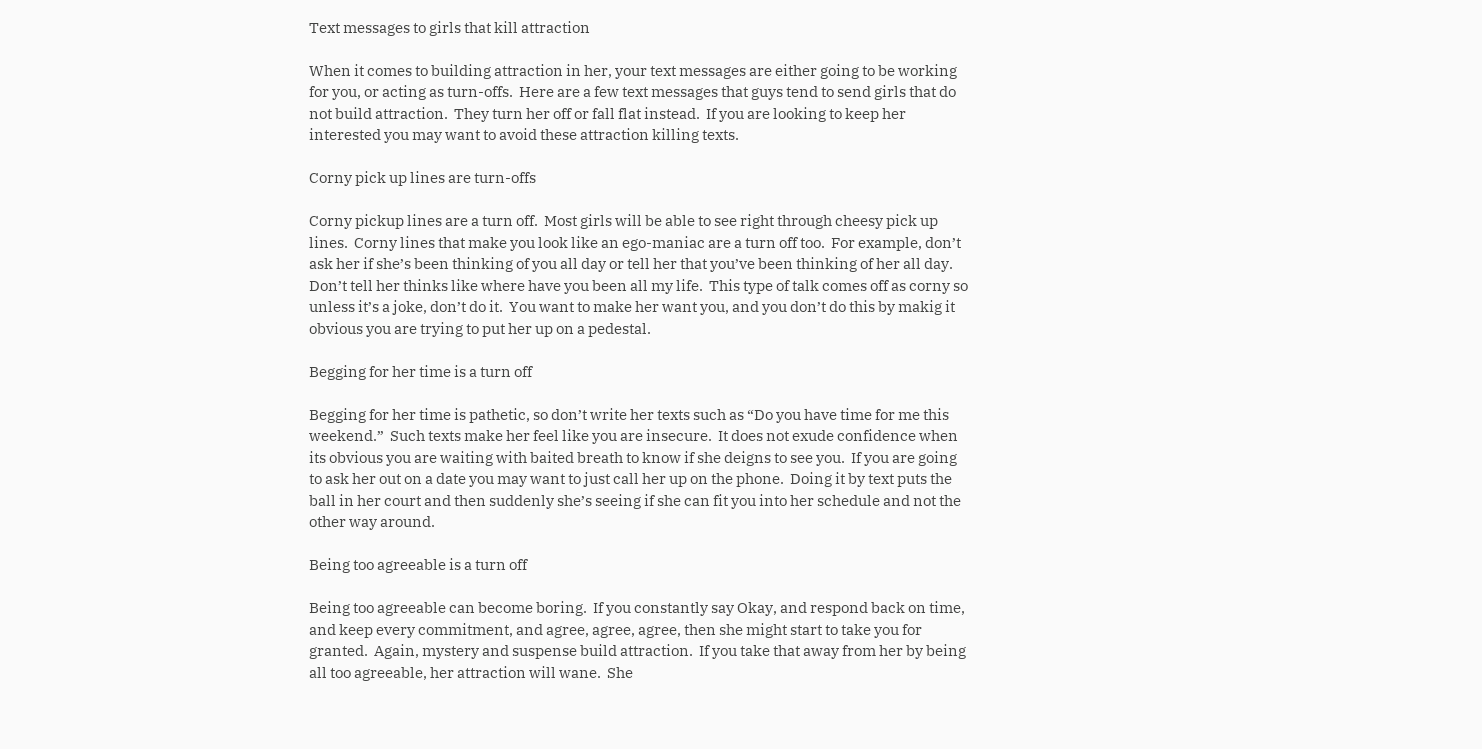Text messages to girls that kill attraction

When it comes to building attraction in her, your text messages are either going to be working for you, or acting as turn-offs.  Here are a few text messages that guys tend to send girls that do not build attraction.  They turn her off or fall flat instead.  If you are looking to keep her interested you may want to avoid these attraction killing texts.

Corny pick up lines are turn-offs

Corny pickup lines are a turn off.  Most girls will be able to see right through cheesy pick up lines.  Corny lines that make you look like an ego-maniac are a turn off too.  For example, don’t ask her if she’s been thinking of you all day or tell her that you’ve been thinking of her all day.  Don’t tell her thinks like where have you been all my life.  This type of talk comes off as corny so unless it’s a joke, don’t do it.  You want to make her want you, and you don’t do this by makig it obvious you are trying to put her up on a pedestal.

Begging for her time is a turn off

Begging for her time is pathetic, so don’t write her texts such as “Do you have time for me this weekend.”  Such texts make her feel like you are insecure.  It does not exude confidence when its obvious you are waiting with baited breath to know if she deigns to see you.  If you are going to ask her out on a date you may want to just call her up on the phone.  Doing it by text puts the ball in her court and then suddenly she’s seeing if she can fit you into her schedule and not the other way around.

Being too agreeable is a turn off

Being too agreeable can become boring.  If you constantly say Okay, and respond back on time, and keep every commitment, and agree, agree, agree, then she might start to take you for granted.  Again, mystery and suspense build attraction.  If you take that away from her by being all too agreeable, her attraction will wane.  She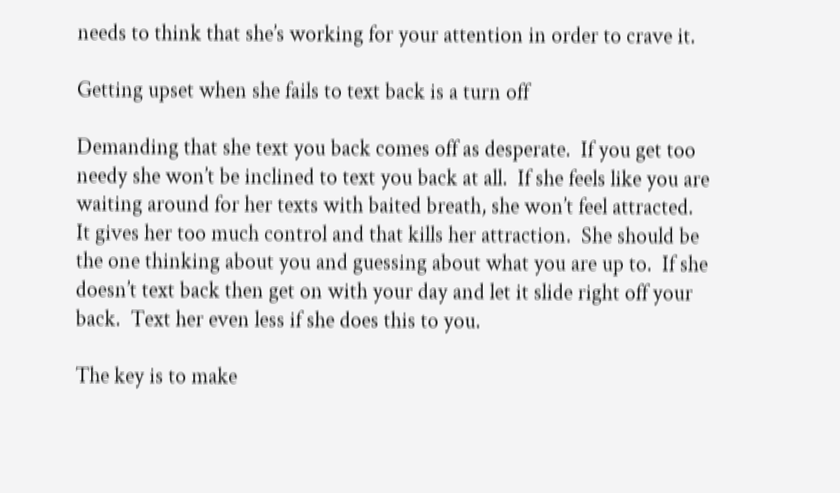needs to think that she’s working for your attention in order to crave it.

Getting upset when she fails to text back is a turn off

Demanding that she text you back comes off as desperate.  If you get too needy she won’t be inclined to text you back at all.  If she feels like you are waiting around for her texts with baited breath, she won’t feel attracted.  It gives her too much control and that kills her attraction.  She should be the one thinking about you and guessing about what you are up to.  If she doesn’t text back then get on with your day and let it slide right off your back.  Text her even less if she does this to you.

The key is to make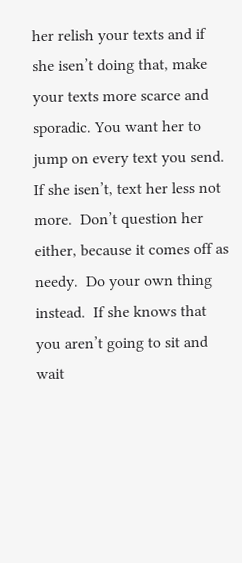her relish your texts and if she isen’t doing that, make your texts more scarce and sporadic. You want her to jump on every text you send.  If she isen’t, text her less not more.  Don’t question her either, because it comes off as needy.  Do your own thing instead.  If she knows that you aren’t going to sit and wait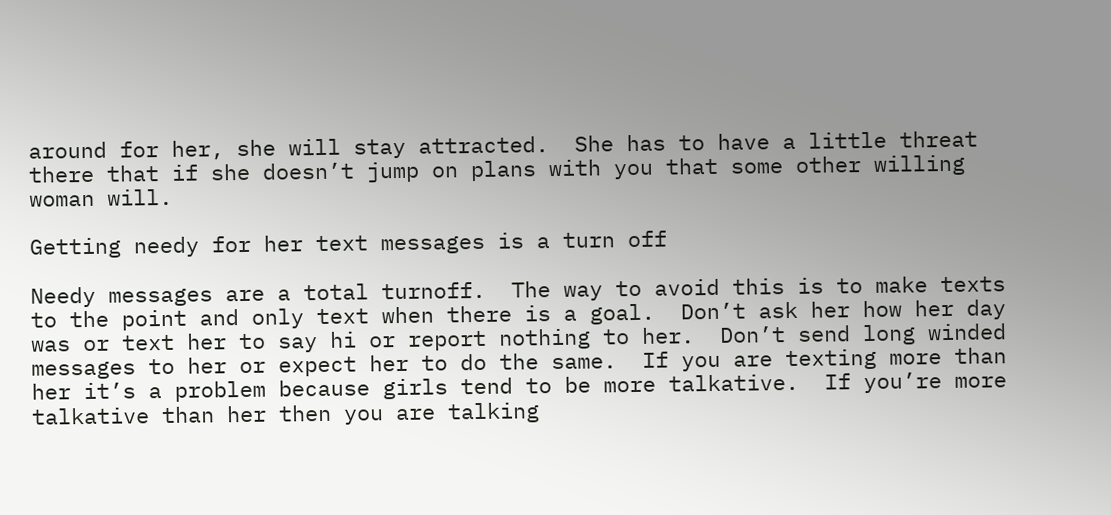around for her, she will stay attracted.  She has to have a little threat there that if she doesn’t jump on plans with you that some other willing woman will.

Getting needy for her text messages is a turn off

Needy messages are a total turnoff.  The way to avoid this is to make texts to the point and only text when there is a goal.  Don’t ask her how her day was or text her to say hi or report nothing to her.  Don’t send long winded messages to her or expect her to do the same.  If you are texting more than her it’s a problem because girls tend to be more talkative.  If you’re more talkative than her then you are talking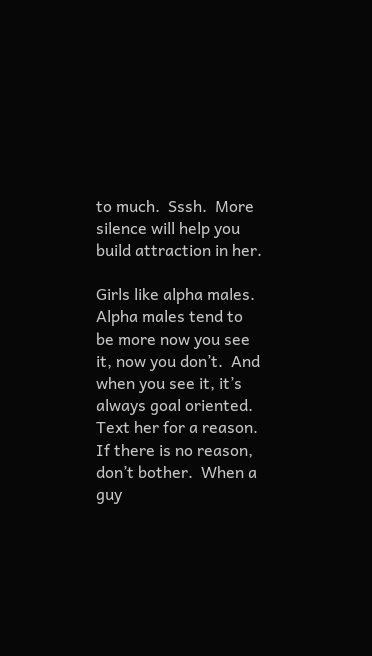to much.  Sssh.  More silence will help you build attraction in her.

Girls like alpha males.  Alpha males tend to be more now you see it, now you don’t.  And when you see it, it’s always goal oriented.  Text her for a reason.  If there is no reason, don’t bother.  When a guy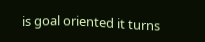is goal oriented it turns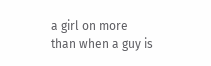a girl on more than when a guy is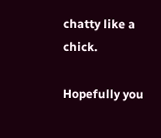chatty like a chick.

Hopefully you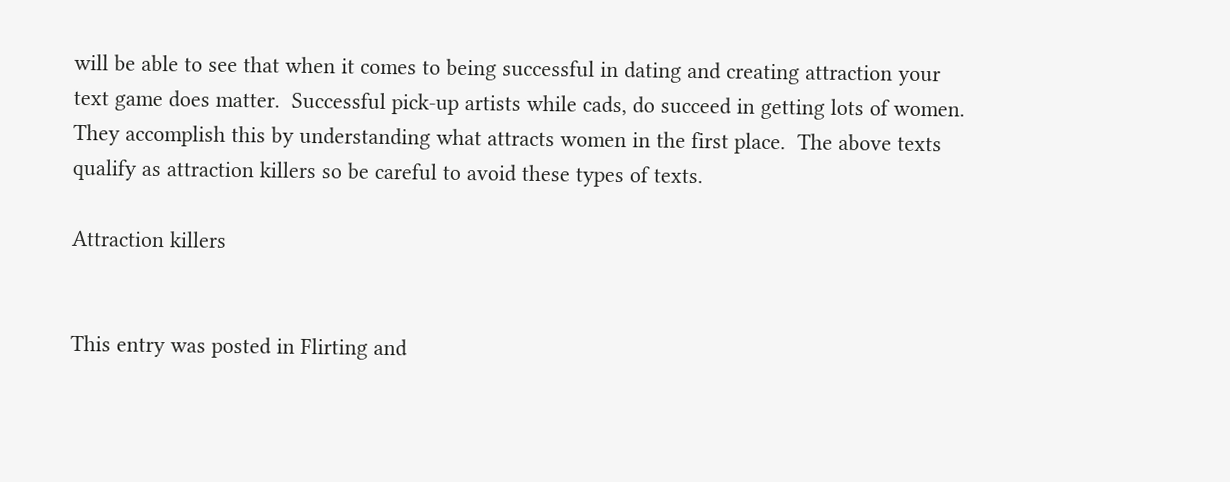will be able to see that when it comes to being successful in dating and creating attraction your text game does matter.  Successful pick-up artists while cads, do succeed in getting lots of women.  They accomplish this by understanding what attracts women in the first place.  The above texts qualify as attraction killers so be careful to avoid these types of texts.

Attraction killers


This entry was posted in Flirting and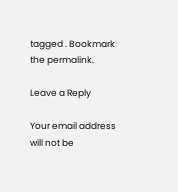tagged . Bookmark the permalink.

Leave a Reply

Your email address will not be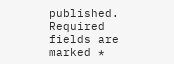published. Required fields are marked *